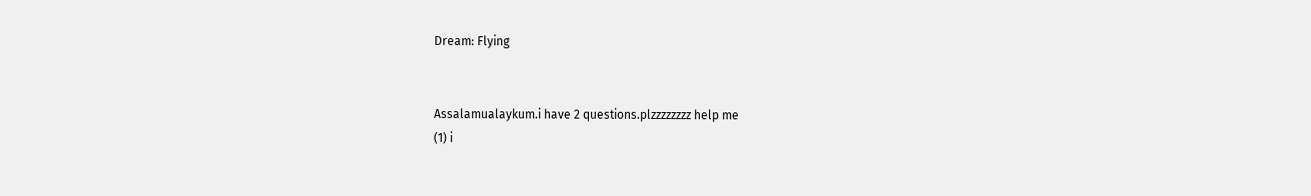Dream: Flying


Assalamualaykum.i have 2 questions.plzzzzzzzz help me
(1) i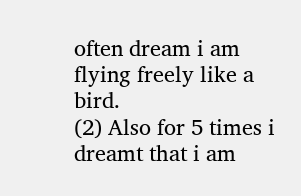often dream i am flying freely like a bird.
(2) Also for 5 times i dreamt that i am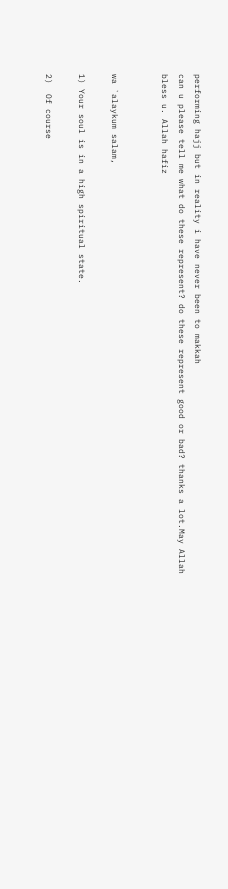performing hajj but in reality i have never been to makkah
can u please tell me what do these represent? do these represent good or bad? thanks a lot.May Allah bless u. Allah hafiz


wa `alaykum salam,

1) Your soul is in a high spiritual state.

2)  Of course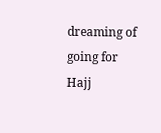dreaming of going for Hajj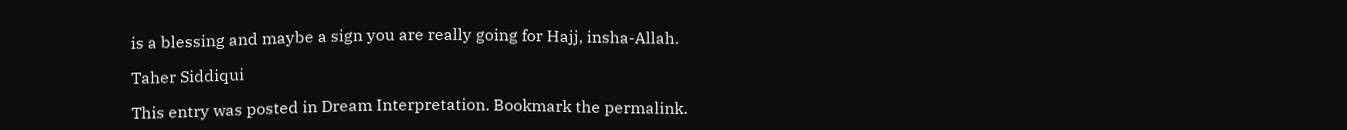is a blessing and maybe a sign you are really going for Hajj, insha-Allah.

Taher Siddiqui

This entry was posted in Dream Interpretation. Bookmark the permalink.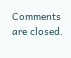Comments are closed.